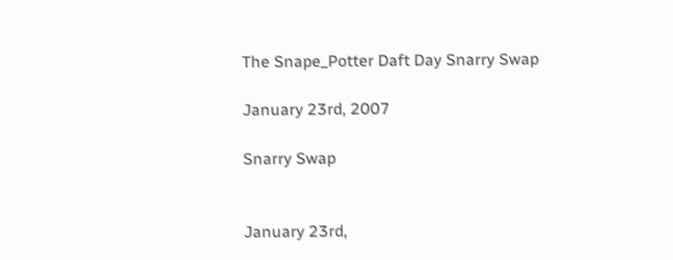The Snape_Potter Daft Day Snarry Swap

January 23rd, 2007

Snarry Swap


January 23rd,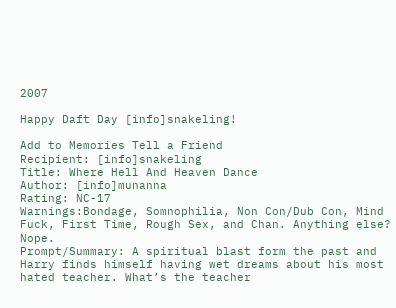2007

Happy Daft Day [info]snakeling!

Add to Memories Tell a Friend
Recipient: [info]snakeling
Title: Where Hell And Heaven Dance
Author: [info]munanna
Rating: NC-17
Warnings:Bondage, Somnophilia, Non Con/Dub Con, Mind Fuck, First Time, Rough Sex, and Chan. Anything else? Nope.
Prompt/Summary: A spiritual blast form the past and Harry finds himself having wet dreams about his most hated teacher. What’s the teacher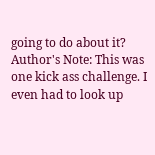going to do about it?
Author's Note: This was one kick ass challenge. I even had to look up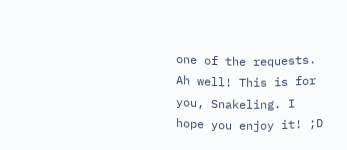one of the requests. Ah well! This is for you, Snakeling. I hope you enjoy it! ;D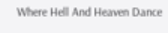Where Hell And Heaven Dance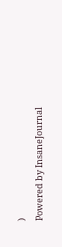)
Powered by InsaneJournal